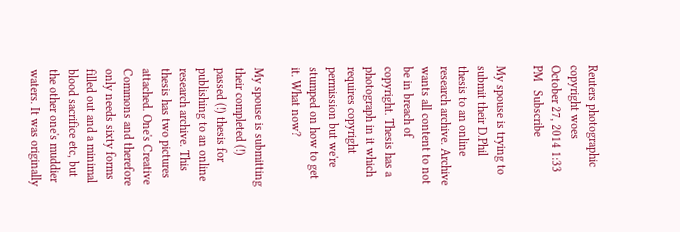Reuters photographic copyright woes
October 27, 2014 1:33 PM   Subscribe

My spouse is trying to submit their D.Phil thesis to an online research archive. Archive wants all content to not be in breach of copyright. Thesis has a photograph in it which requires copyright permission but we're stumped on how to get it. What now?

My spouse is submitting their completed (!) passed (!) thesis for publishing to an online research archive. This thesis has two pictures attached. One's Creative Commons and therefore only needs sixty forms filled out and a minimal blood sacrifice etc, but the other one's muddier waters. It was originally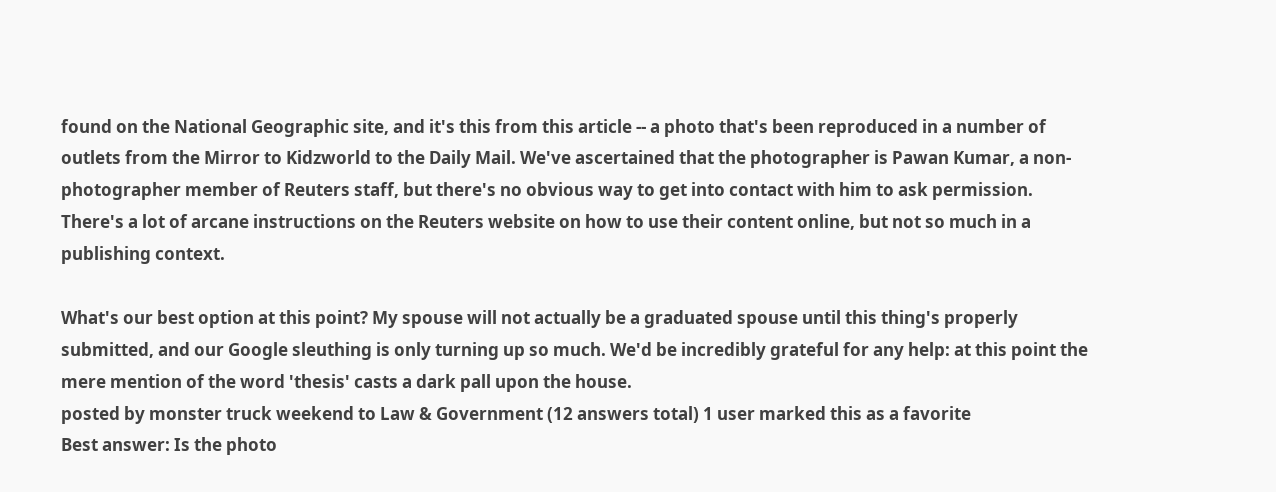found on the National Geographic site, and it's this from this article -- a photo that's been reproduced in a number of outlets from the Mirror to Kidzworld to the Daily Mail. We've ascertained that the photographer is Pawan Kumar, a non-photographer member of Reuters staff, but there's no obvious way to get into contact with him to ask permission. There's a lot of arcane instructions on the Reuters website on how to use their content online, but not so much in a publishing context.

What's our best option at this point? My spouse will not actually be a graduated spouse until this thing's properly submitted, and our Google sleuthing is only turning up so much. We'd be incredibly grateful for any help: at this point the mere mention of the word 'thesis' casts a dark pall upon the house.
posted by monster truck weekend to Law & Government (12 answers total) 1 user marked this as a favorite
Best answer: Is the photo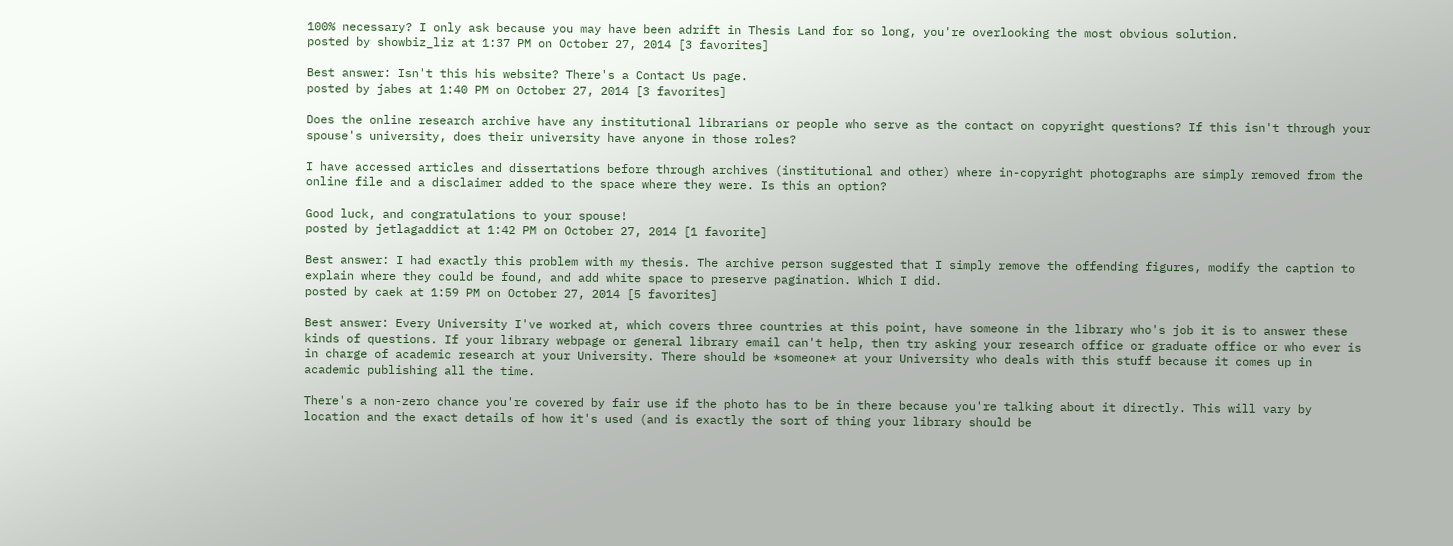100% necessary? I only ask because you may have been adrift in Thesis Land for so long, you're overlooking the most obvious solution.
posted by showbiz_liz at 1:37 PM on October 27, 2014 [3 favorites]

Best answer: Isn't this his website? There's a Contact Us page.
posted by jabes at 1:40 PM on October 27, 2014 [3 favorites]

Does the online research archive have any institutional librarians or people who serve as the contact on copyright questions? If this isn't through your spouse's university, does their university have anyone in those roles?

I have accessed articles and dissertations before through archives (institutional and other) where in-copyright photographs are simply removed from the online file and a disclaimer added to the space where they were. Is this an option?

Good luck, and congratulations to your spouse!
posted by jetlagaddict at 1:42 PM on October 27, 2014 [1 favorite]

Best answer: I had exactly this problem with my thesis. The archive person suggested that I simply remove the offending figures, modify the caption to explain where they could be found, and add white space to preserve pagination. Which I did.
posted by caek at 1:59 PM on October 27, 2014 [5 favorites]

Best answer: Every University I've worked at, which covers three countries at this point, have someone in the library who's job it is to answer these kinds of questions. If your library webpage or general library email can't help, then try asking your research office or graduate office or who ever is in charge of academic research at your University. There should be *someone* at your University who deals with this stuff because it comes up in academic publishing all the time.

There's a non-zero chance you're covered by fair use if the photo has to be in there because you're talking about it directly. This will vary by location and the exact details of how it's used (and is exactly the sort of thing your library should be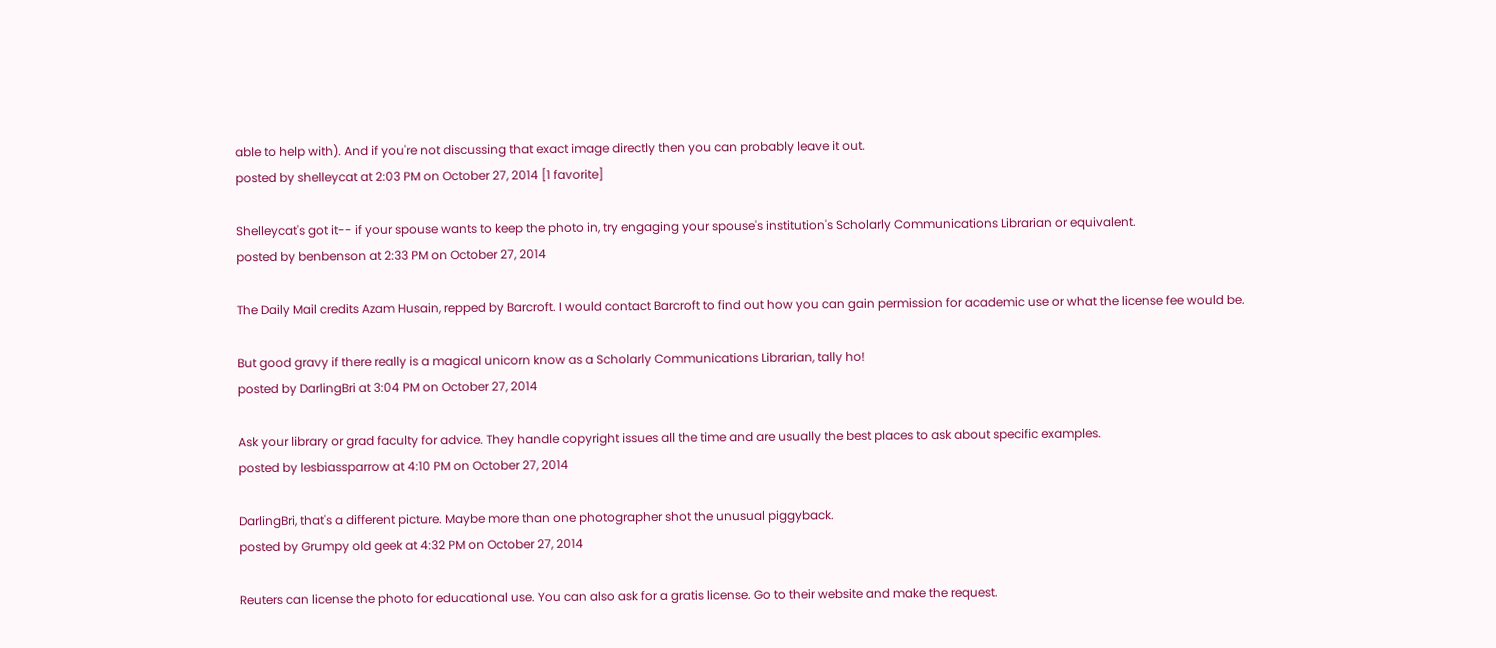able to help with). And if you're not discussing that exact image directly then you can probably leave it out.
posted by shelleycat at 2:03 PM on October 27, 2014 [1 favorite]

Shelleycat's got it-- if your spouse wants to keep the photo in, try engaging your spouse's institution's Scholarly Communications Librarian or equivalent.
posted by benbenson at 2:33 PM on October 27, 2014

The Daily Mail credits Azam Husain, repped by Barcroft. I would contact Barcroft to find out how you can gain permission for academic use or what the license fee would be.

But good gravy if there really is a magical unicorn know as a Scholarly Communications Librarian, tally ho!
posted by DarlingBri at 3:04 PM on October 27, 2014

Ask your library or grad faculty for advice. They handle copyright issues all the time and are usually the best places to ask about specific examples.
posted by lesbiassparrow at 4:10 PM on October 27, 2014

DarlingBri, that's a different picture. Maybe more than one photographer shot the unusual piggyback.
posted by Grumpy old geek at 4:32 PM on October 27, 2014

Reuters can license the photo for educational use. You can also ask for a gratis license. Go to their website and make the request.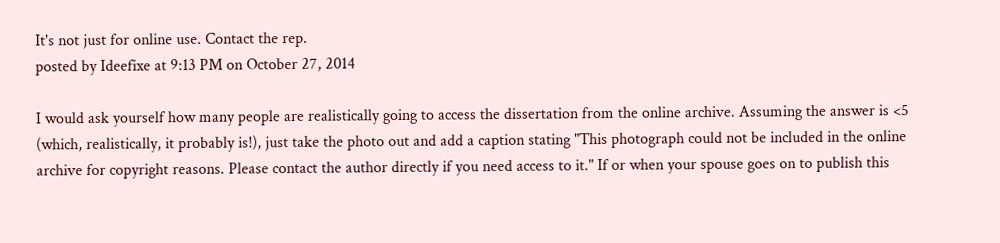It's not just for online use. Contact the rep.
posted by Ideefixe at 9:13 PM on October 27, 2014

I would ask yourself how many people are realistically going to access the dissertation from the online archive. Assuming the answer is <5 (which, realistically, it probably is!), just take the photo out and add a caption stating "This photograph could not be included in the online archive for copyright reasons. Please contact the author directly if you need access to it." If or when your spouse goes on to publish this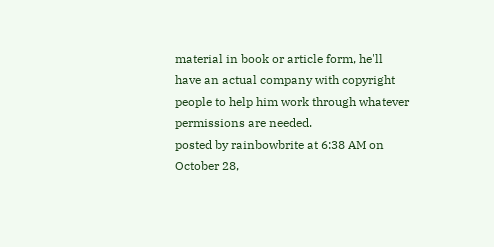material in book or article form, he'll have an actual company with copyright people to help him work through whatever permissions are needed.
posted by rainbowbrite at 6:38 AM on October 28,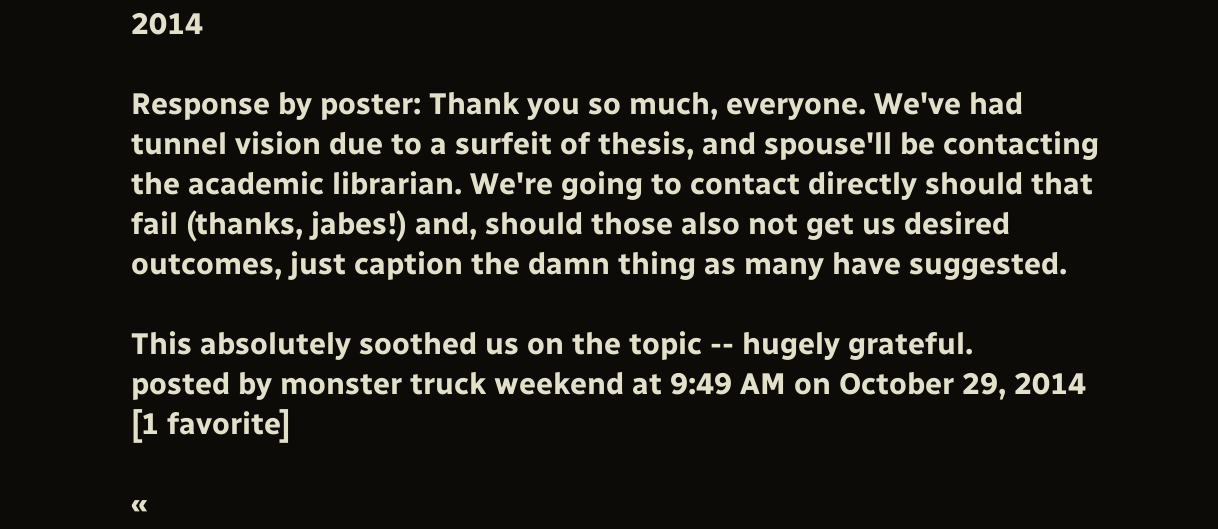2014

Response by poster: Thank you so much, everyone. We've had tunnel vision due to a surfeit of thesis, and spouse'll be contacting the academic librarian. We're going to contact directly should that fail (thanks, jabes!) and, should those also not get us desired outcomes, just caption the damn thing as many have suggested.

This absolutely soothed us on the topic -- hugely grateful.
posted by monster truck weekend at 9:49 AM on October 29, 2014 [1 favorite]

«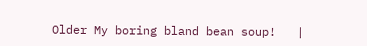Older My boring bland bean soup!   |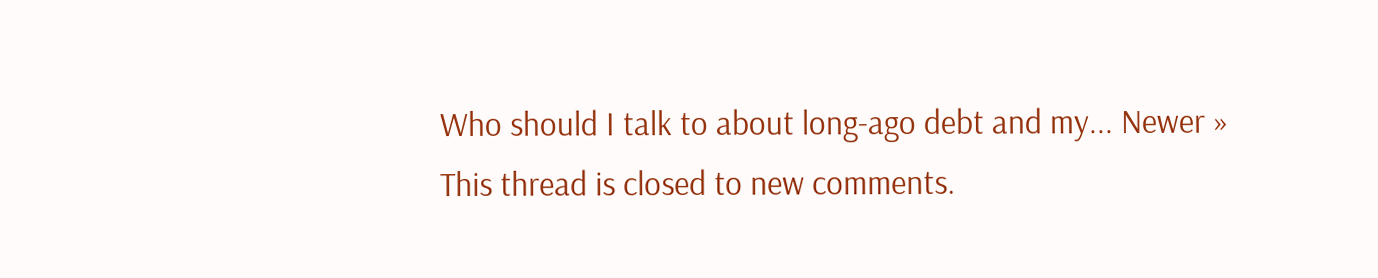Who should I talk to about long-ago debt and my... Newer »
This thread is closed to new comments.